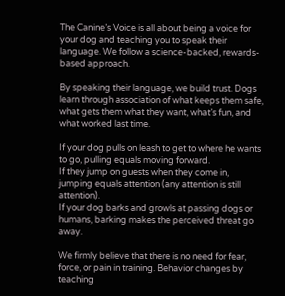The Canine’s Voice is all about being a voice for your dog and teaching you to speak their language. We follow a science-backed, rewards-based approach.

By speaking their language, we build trust. Dogs learn through association of what keeps them safe, what gets them what they want, what’s fun, and what worked last time.

If your dog pulls on leash to get to where he wants to go, pulling equals moving forward.
If they jump on guests when they come in, jumping equals attention (any attention is still attention).
If your dog barks and growls at passing dogs or humans, barking makes the perceived threat go away.

We firmly believe that there is no need for fear, force, or pain in training. Behavior changes by teaching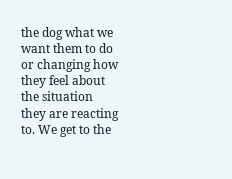the dog what we want them to do or changing how they feel about the situation they are reacting to. We get to the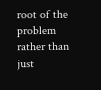root of the problem rather than just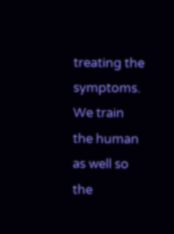treating the symptoms. We train the human as well so the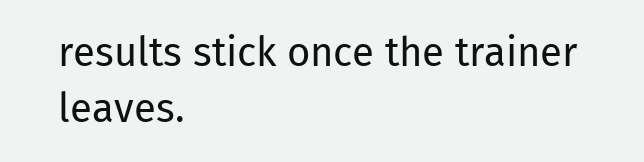results stick once the trainer leaves.